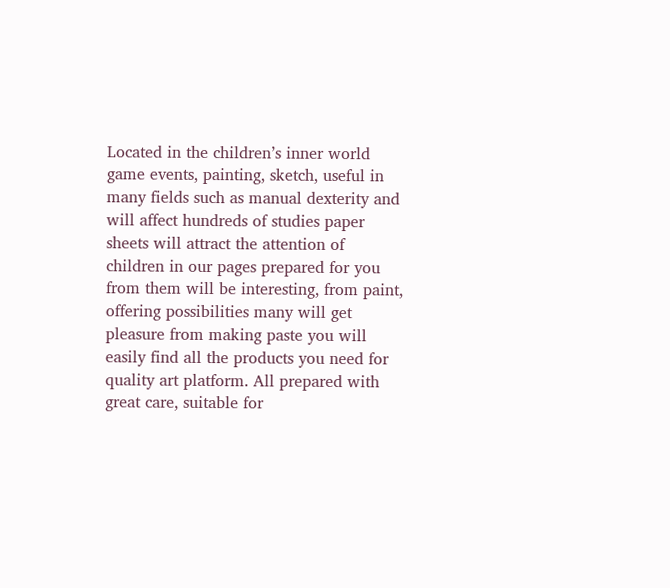Located in the children’s inner world game events, painting, sketch, useful in many fields such as manual dexterity and will affect hundreds of studies paper sheets will attract the attention of children in our pages prepared for you from them will be interesting, from paint, offering possibilities many will get pleasure from making paste you will easily find all the products you need for quality art platform. All prepared with great care, suitable for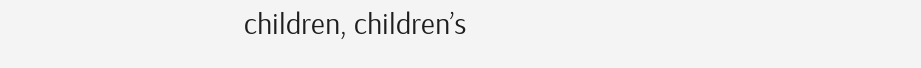children, children’s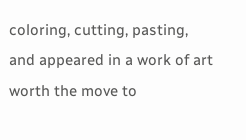coloring, cutting, pasting, and appeared in a work of art worth the move to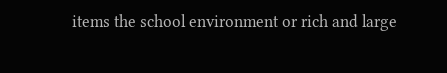items the school environment or rich and large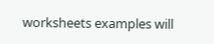worksheets examples will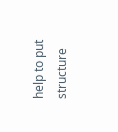help to put structure